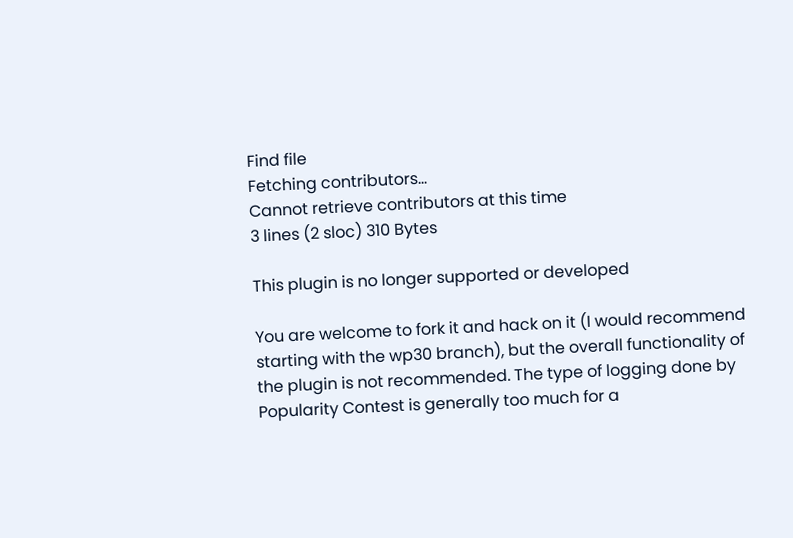Find file
Fetching contributors…
Cannot retrieve contributors at this time
3 lines (2 sloc) 310 Bytes

This plugin is no longer supported or developed

You are welcome to fork it and hack on it (I would recommend starting with the wp30 branch), but the overall functionality of the plugin is not recommended. The type of logging done by Popularity Contest is generally too much for a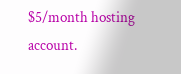$5/month hosting account.